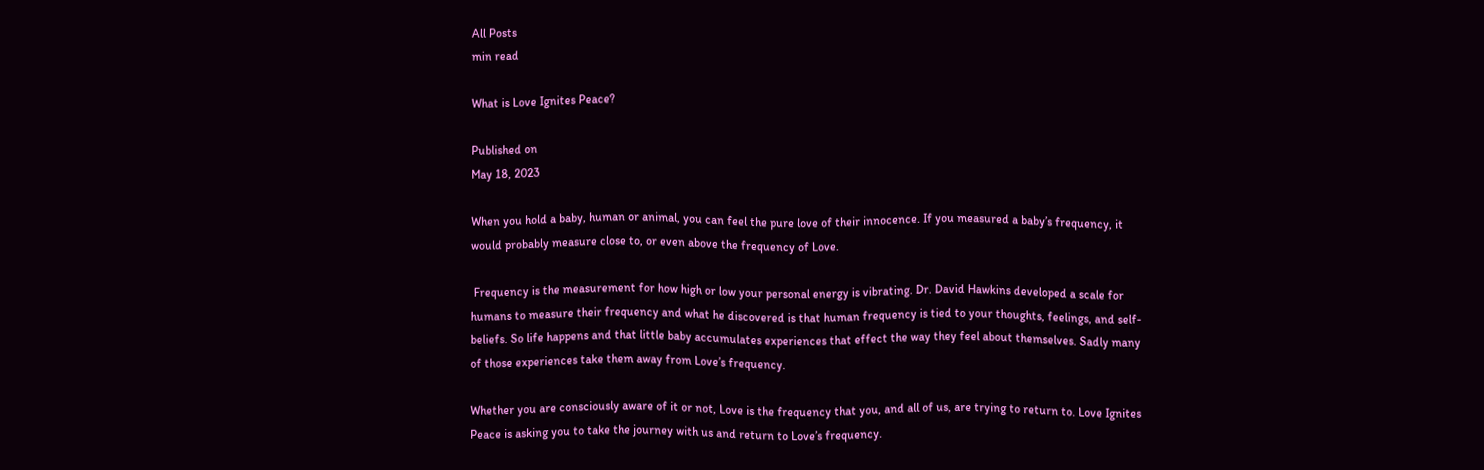All Posts
min read

What is Love Ignites Peace?

Published on
May 18, 2023

When you hold a baby, human or animal, you can feel the pure love of their innocence. If you measured a baby’s frequency, it would probably measure close to, or even above the frequency of Love.

 Frequency is the measurement for how high or low your personal energy is vibrating. Dr. David Hawkins developed a scale for humans to measure their frequency and what he discovered is that human frequency is tied to your thoughts, feelings, and self-beliefs. So life happens and that little baby accumulates experiences that effect the way they feel about themselves. Sadly many of those experiences take them away from Love’s frequency.

Whether you are consciously aware of it or not, Love is the frequency that you, and all of us, are trying to return to. Love Ignites Peace is asking you to take the journey with us and return to Love’s frequency.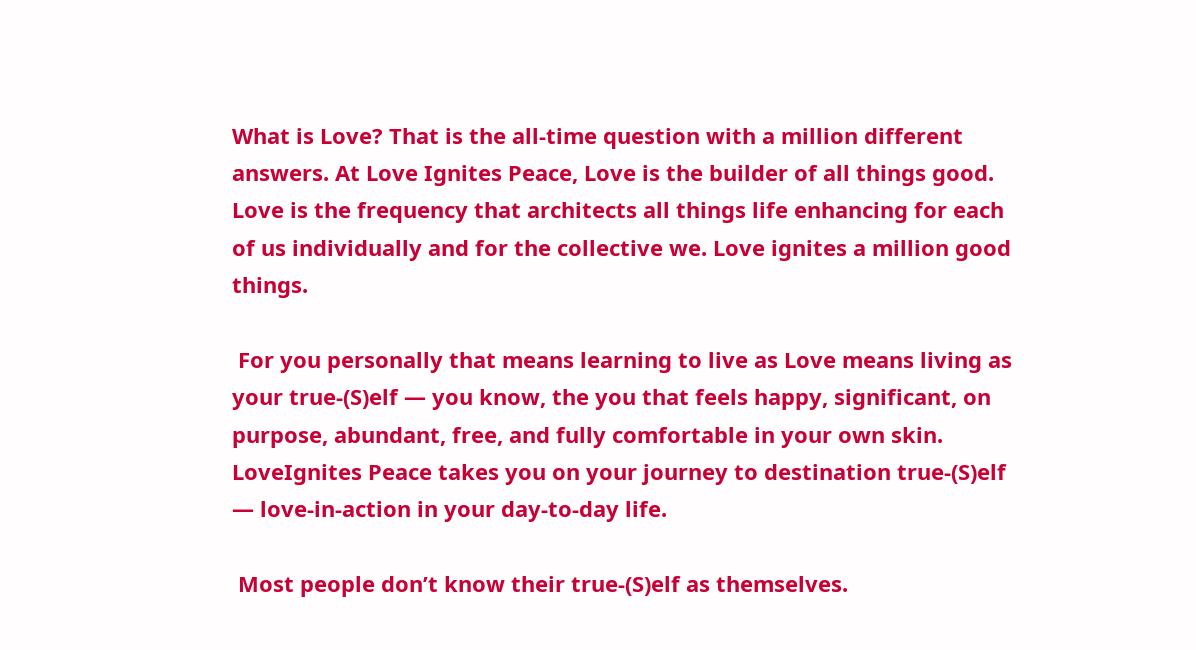What is Love? That is the all-time question with a million different answers. At Love Ignites Peace, Love is the builder of all things good. Love is the frequency that architects all things life enhancing for each of us individually and for the collective we. Love ignites a million good things.

 For you personally that means learning to live as Love means living as your true-(S)elf — you know, the you that feels happy, significant, on purpose, abundant, free, and fully comfortable in your own skin. LoveIgnites Peace takes you on your journey to destination true-(S)elf — love-in-action in your day-to-day life.

 Most people don’t know their true-(S)elf as themselves.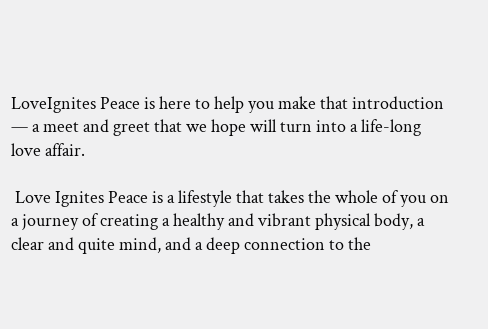LoveIgnites Peace is here to help you make that introduction — a meet and greet that we hope will turn into a life-long love affair.

 Love Ignites Peace is a lifestyle that takes the whole of you on a journey of creating a healthy and vibrant physical body, a clear and quite mind, and a deep connection to the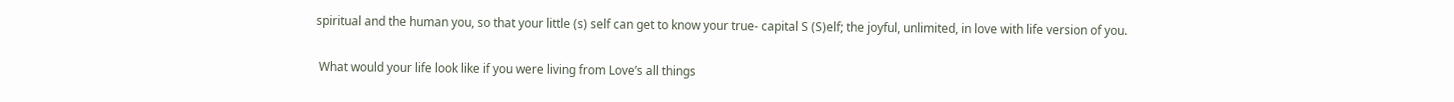spiritual and the human you, so that your little (s) self can get to know your true- capital S (S)elf; the joyful, unlimited, in love with life version of you.

 What would your life look like if you were living from Love’s all things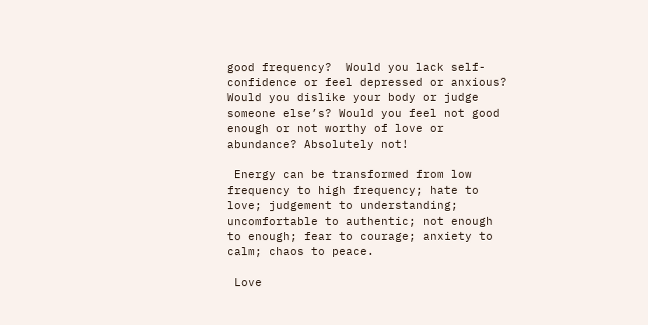good frequency?  Would you lack self-confidence or feel depressed or anxious?  Would you dislike your body or judge someone else’s? Would you feel not good enough or not worthy of love or abundance? Absolutely not!

 Energy can be transformed from low frequency to high frequency; hate to love; judgement to understanding; uncomfortable to authentic; not enough to enough; fear to courage; anxiety to calm; chaos to peace.

 Love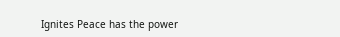Ignites Peace has the power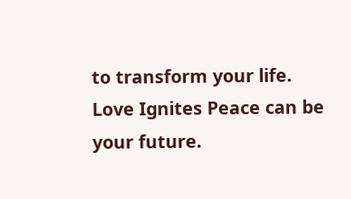to transform your life. Love Ignites Peace can be your future.